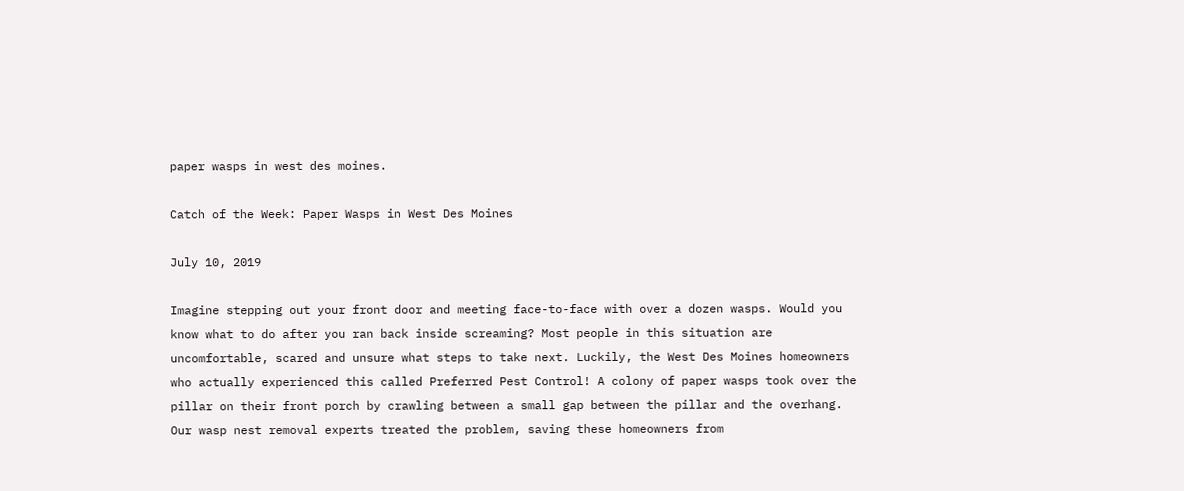paper wasps in west des moines.

Catch of the Week: Paper Wasps in West Des Moines

July 10, 2019

Imagine stepping out your front door and meeting face-to-face with over a dozen wasps. Would you know what to do after you ran back inside screaming? Most people in this situation are uncomfortable, scared and unsure what steps to take next. Luckily, the West Des Moines homeowners who actually experienced this called Preferred Pest Control! A colony of paper wasps took over the pillar on their front porch by crawling between a small gap between the pillar and the overhang. Our wasp nest removal experts treated the problem, saving these homeowners from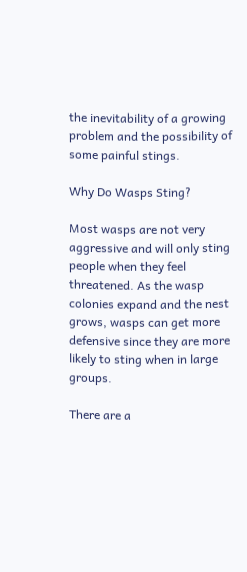the inevitability of a growing problem and the possibility of some painful stings.

Why Do Wasps Sting?

Most wasps are not very aggressive and will only sting people when they feel threatened. As the wasp colonies expand and the nest grows, wasps can get more defensive since they are more likely to sting when in large groups.

There are a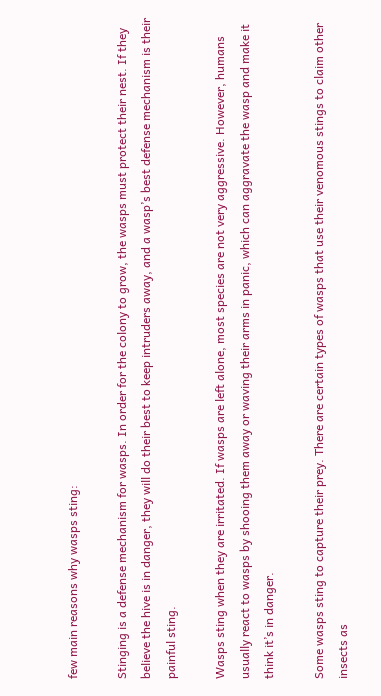few main reasons why wasps sting:

Stinging is a defense mechanism for wasps. In order for the colony to grow, the wasps must protect their nest. If they believe the hive is in danger, they will do their best to keep intruders away, and a wasp’s best defense mechanism is their painful sting.

Wasps sting when they are irritated. If wasps are left alone, most species are not very aggressive. However, humans usually react to wasps by shooing them away or waving their arms in panic, which can aggravate the wasp and make it think it’s in danger.

Some wasps sting to capture their prey. There are certain types of wasps that use their venomous stings to claim other insects as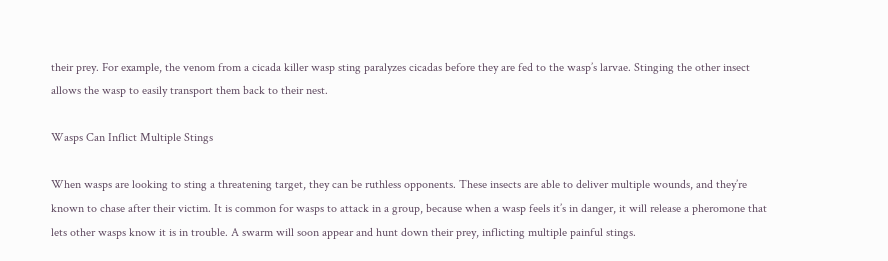their prey. For example, the venom from a cicada killer wasp sting paralyzes cicadas before they are fed to the wasp’s larvae. Stinging the other insect allows the wasp to easily transport them back to their nest.

Wasps Can Inflict Multiple Stings

When wasps are looking to sting a threatening target, they can be ruthless opponents. These insects are able to deliver multiple wounds, and they’re known to chase after their victim. It is common for wasps to attack in a group, because when a wasp feels it’s in danger, it will release a pheromone that lets other wasps know it is in trouble. A swarm will soon appear and hunt down their prey, inflicting multiple painful stings.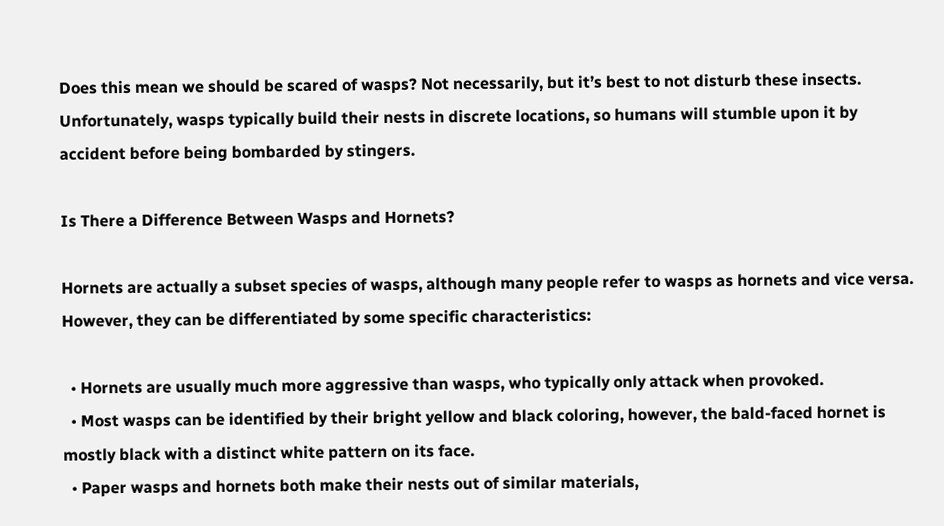Does this mean we should be scared of wasps? Not necessarily, but it’s best to not disturb these insects. Unfortunately, wasps typically build their nests in discrete locations, so humans will stumble upon it by accident before being bombarded by stingers.

Is There a Difference Between Wasps and Hornets?

Hornets are actually a subset species of wasps, although many people refer to wasps as hornets and vice versa. However, they can be differentiated by some specific characteristics:

  • Hornets are usually much more aggressive than wasps, who typically only attack when provoked.
  • Most wasps can be identified by their bright yellow and black coloring, however, the bald-faced hornet is mostly black with a distinct white pattern on its face.
  • Paper wasps and hornets both make their nests out of similar materials,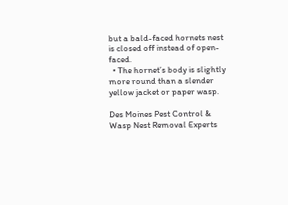but a bald-faced hornets nest is closed off instead of open-faced.
  • The hornet’s body is slightly more round than a slender yellow jacket or paper wasp.

Des Moines Pest Control & Wasp Nest Removal Experts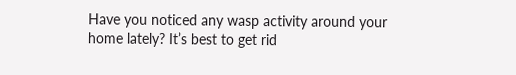Have you noticed any wasp activity around your home lately? It’s best to get rid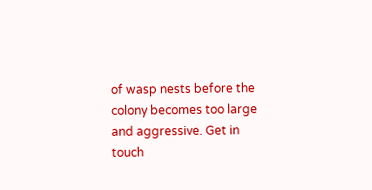of wasp nests before the colony becomes too large and aggressive. Get in touch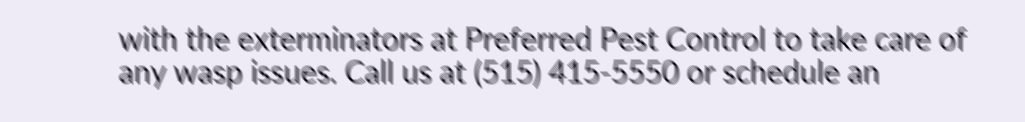with the exterminators at Preferred Pest Control to take care of any wasp issues. Call us at (515) 415-5550 or schedule an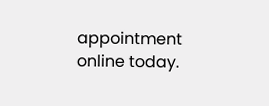appointment online today.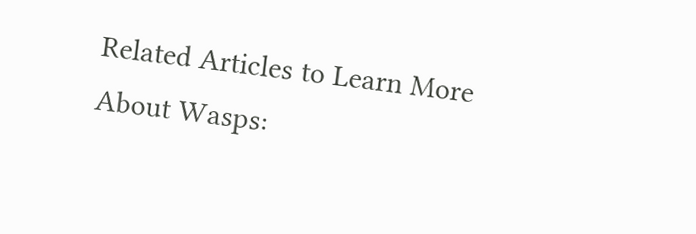Related Articles to Learn More About Wasps: